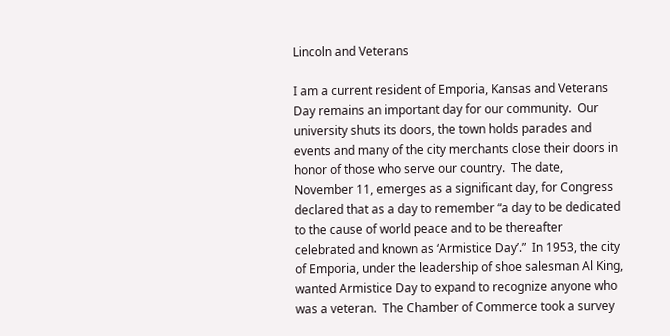Lincoln and Veterans

I am a current resident of Emporia, Kansas and Veterans Day remains an important day for our community.  Our university shuts its doors, the town holds parades and events and many of the city merchants close their doors in honor of those who serve our country.  The date, November 11, emerges as a significant day, for Congress declared that as a day to remember “a day to be dedicated to the cause of world peace and to be thereafter celebrated and known as ‘Armistice Day’.”  In 1953, the city of Emporia, under the leadership of shoe salesman Al King, wanted Armistice Day to expand to recognize anyone who was a veteran.  The Chamber of Commerce took a survey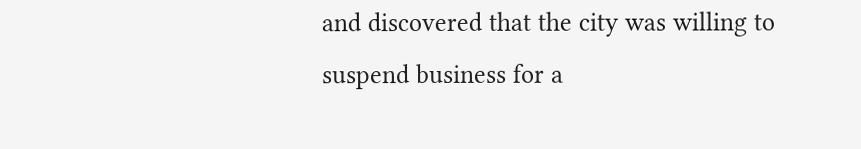and discovered that the city was willing to suspend business for a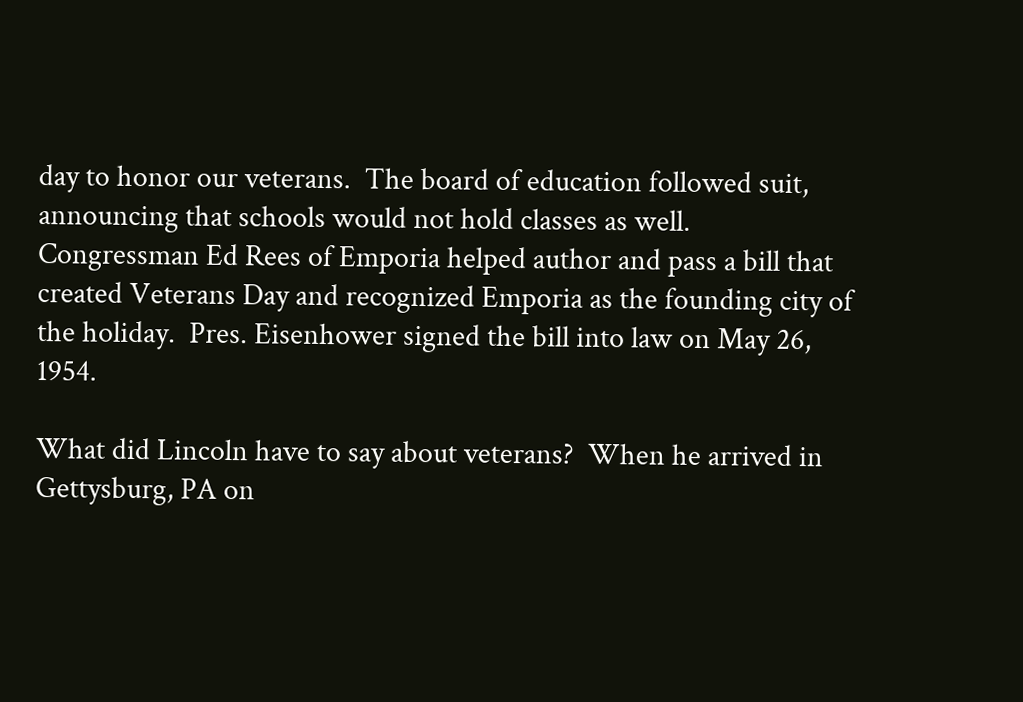day to honor our veterans.  The board of education followed suit, announcing that schools would not hold classes as well.  Congressman Ed Rees of Emporia helped author and pass a bill that created Veterans Day and recognized Emporia as the founding city of the holiday.  Pres. Eisenhower signed the bill into law on May 26, 1954.

What did Lincoln have to say about veterans?  When he arrived in Gettysburg, PA on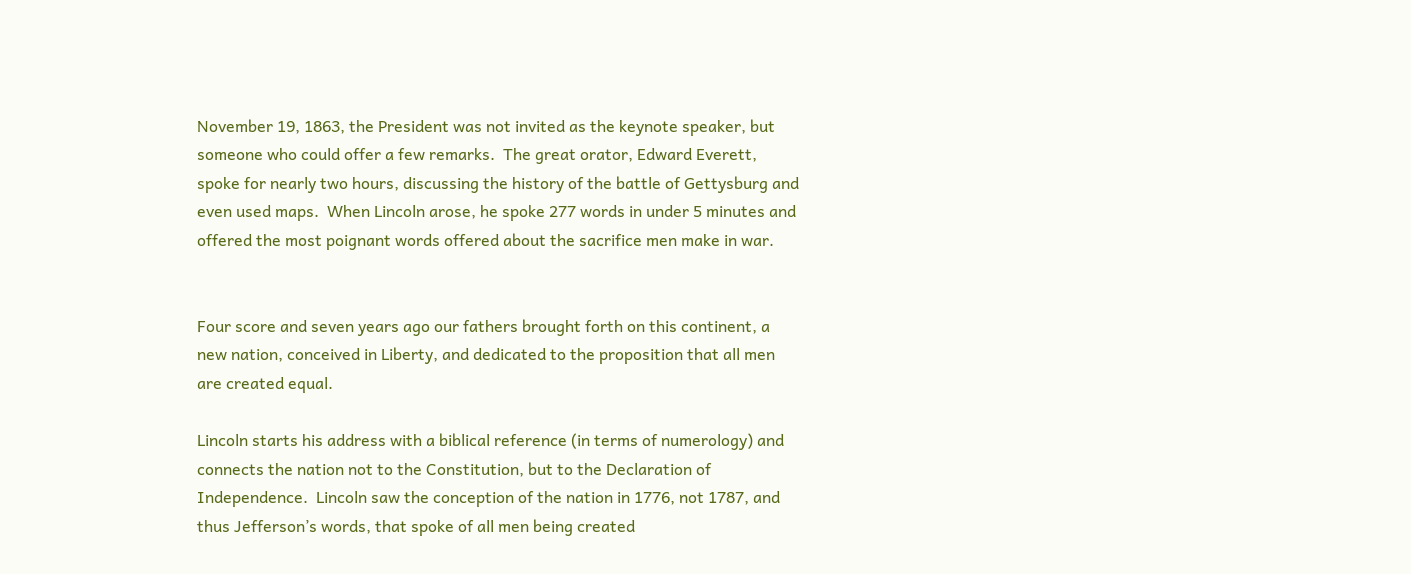November 19, 1863, the President was not invited as the keynote speaker, but someone who could offer a few remarks.  The great orator, Edward Everett, spoke for nearly two hours, discussing the history of the battle of Gettysburg and even used maps.  When Lincoln arose, he spoke 277 words in under 5 minutes and offered the most poignant words offered about the sacrifice men make in war.


Four score and seven years ago our fathers brought forth on this continent, a new nation, conceived in Liberty, and dedicated to the proposition that all men are created equal.

Lincoln starts his address with a biblical reference (in terms of numerology) and connects the nation not to the Constitution, but to the Declaration of Independence.  Lincoln saw the conception of the nation in 1776, not 1787, and thus Jefferson’s words, that spoke of all men being created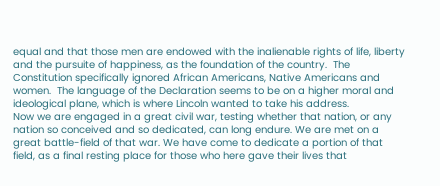equal and that those men are endowed with the inalienable rights of life, liberty and the pursuite of happiness, as the foundation of the country.  The Constitution specifically ignored African Americans, Native Americans and women.  The language of the Declaration seems to be on a higher moral and ideological plane, which is where Lincoln wanted to take his address.
Now we are engaged in a great civil war, testing whether that nation, or any nation so conceived and so dedicated, can long endure. We are met on a great battle-field of that war. We have come to dedicate a portion of that field, as a final resting place for those who here gave their lives that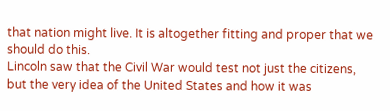that nation might live. It is altogether fitting and proper that we should do this.
Lincoln saw that the Civil War would test not just the citizens, but the very idea of the United States and how it was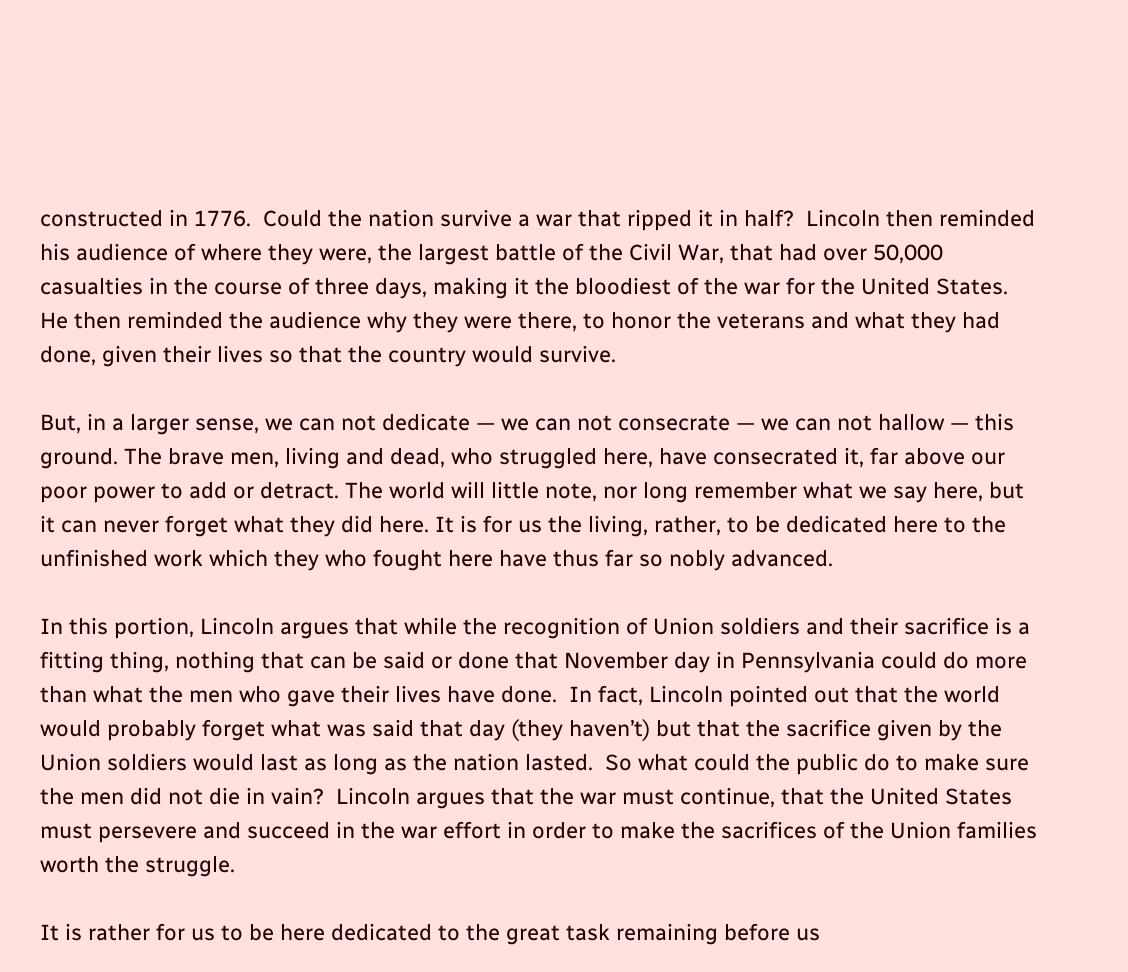constructed in 1776.  Could the nation survive a war that ripped it in half?  Lincoln then reminded his audience of where they were, the largest battle of the Civil War, that had over 50,000 casualties in the course of three days, making it the bloodiest of the war for the United States.  He then reminded the audience why they were there, to honor the veterans and what they had done, given their lives so that the country would survive.

But, in a larger sense, we can not dedicate — we can not consecrate — we can not hallow — this ground. The brave men, living and dead, who struggled here, have consecrated it, far above our poor power to add or detract. The world will little note, nor long remember what we say here, but it can never forget what they did here. It is for us the living, rather, to be dedicated here to the unfinished work which they who fought here have thus far so nobly advanced.

In this portion, Lincoln argues that while the recognition of Union soldiers and their sacrifice is a fitting thing, nothing that can be said or done that November day in Pennsylvania could do more than what the men who gave their lives have done.  In fact, Lincoln pointed out that the world would probably forget what was said that day (they haven’t) but that the sacrifice given by the Union soldiers would last as long as the nation lasted.  So what could the public do to make sure the men did not die in vain?  Lincoln argues that the war must continue, that the United States must persevere and succeed in the war effort in order to make the sacrifices of the Union families worth the struggle.

It is rather for us to be here dedicated to the great task remaining before us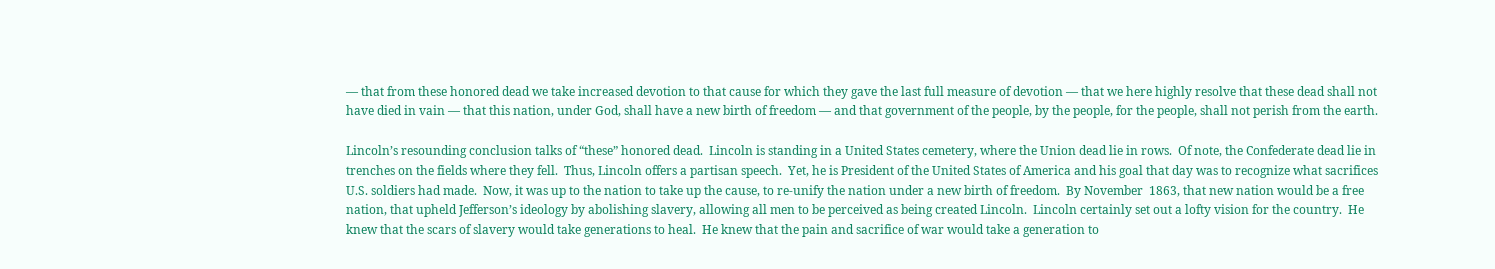— that from these honored dead we take increased devotion to that cause for which they gave the last full measure of devotion — that we here highly resolve that these dead shall not have died in vain — that this nation, under God, shall have a new birth of freedom — and that government of the people, by the people, for the people, shall not perish from the earth.

Lincoln’s resounding conclusion talks of “these” honored dead.  Lincoln is standing in a United States cemetery, where the Union dead lie in rows.  Of note, the Confederate dead lie in trenches on the fields where they fell.  Thus, Lincoln offers a partisan speech.  Yet, he is President of the United States of America and his goal that day was to recognize what sacrifices U.S. soldiers had made.  Now, it was up to the nation to take up the cause, to re-unify the nation under a new birth of freedom.  By November  1863, that new nation would be a free nation, that upheld Jefferson’s ideology by abolishing slavery, allowing all men to be perceived as being created Lincoln.  Lincoln certainly set out a lofty vision for the country.  He knew that the scars of slavery would take generations to heal.  He knew that the pain and sacrifice of war would take a generation to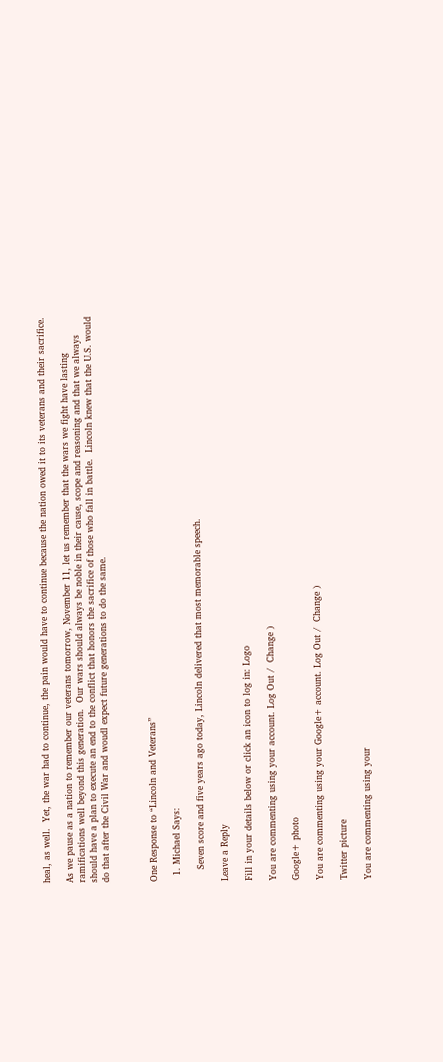heal, as well.  Yet, the war had to continue, the pain would have to continue because the nation owed it to its veterans and their sacrifice.

As we pause as a nation to remember our veterans tomorrow, November 11, let us remember that the wars we fight have lasting ramifications well beyond this generation.  Our wars should always be noble in their cause, scope and reasoning and that we always should have a plan to execute an end to the conflict that honors the sacrifice of those who fall in battle.  Lincoln knew that the U.S. would do that after the Civil War and woudl expect future generations to do the same.



One Response to “Lincoln and Veterans”

  1. Michael Says:

    Seven score and five years ago today, Lincoln delivered that most memorable speech.

Leave a Reply

Fill in your details below or click an icon to log in: Logo

You are commenting using your account. Log Out /  Change )

Google+ photo

You are commenting using your Google+ account. Log Out /  Change )

Twitter picture

You are commenting using your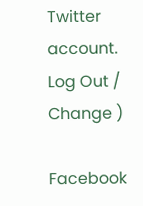Twitter account. Log Out /  Change )

Facebook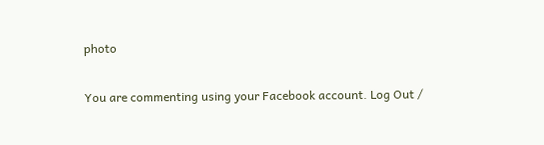photo

You are commenting using your Facebook account. Log Out /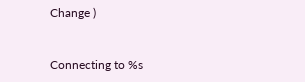Change )


Connecting to %s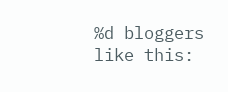%d bloggers like this: